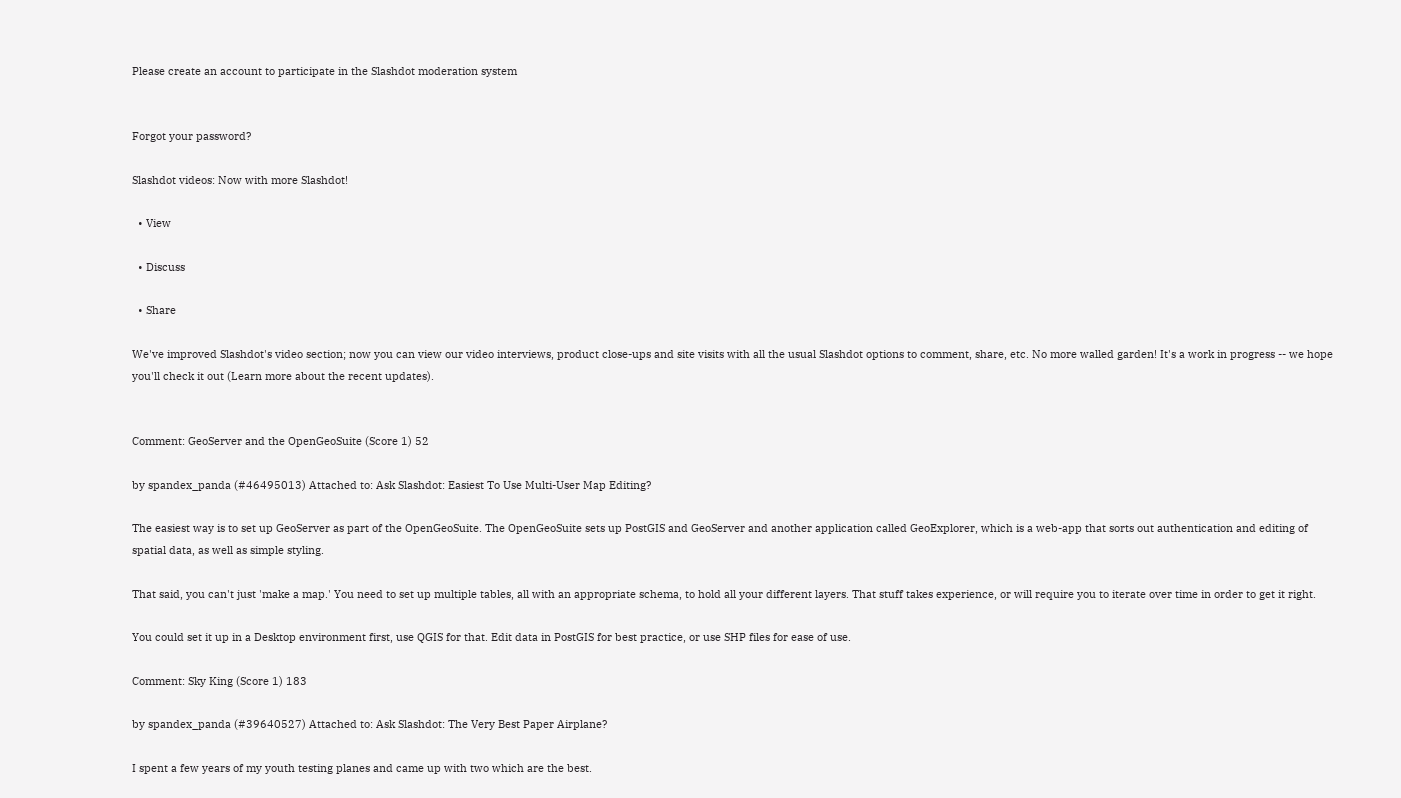Please create an account to participate in the Slashdot moderation system


Forgot your password?

Slashdot videos: Now with more Slashdot!

  • View

  • Discuss

  • Share

We've improved Slashdot's video section; now you can view our video interviews, product close-ups and site visits with all the usual Slashdot options to comment, share, etc. No more walled garden! It's a work in progress -- we hope you'll check it out (Learn more about the recent updates).


Comment: GeoServer and the OpenGeoSuite (Score 1) 52

by spandex_panda (#46495013) Attached to: Ask Slashdot: Easiest To Use Multi-User Map Editing?

The easiest way is to set up GeoServer as part of the OpenGeoSuite. The OpenGeoSuite sets up PostGIS and GeoServer and another application called GeoExplorer, which is a web-app that sorts out authentication and editing of spatial data, as well as simple styling.

That said, you can't just 'make a map.' You need to set up multiple tables, all with an appropriate schema, to hold all your different layers. That stuff takes experience, or will require you to iterate over time in order to get it right.

You could set it up in a Desktop environment first, use QGIS for that. Edit data in PostGIS for best practice, or use SHP files for ease of use.

Comment: Sky King (Score 1) 183

by spandex_panda (#39640527) Attached to: Ask Slashdot: The Very Best Paper Airplane?

I spent a few years of my youth testing planes and came up with two which are the best.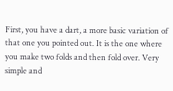First, you have a dart, a more basic variation of that one you pointed out. It is the one where you make two folds and then fold over. Very simple and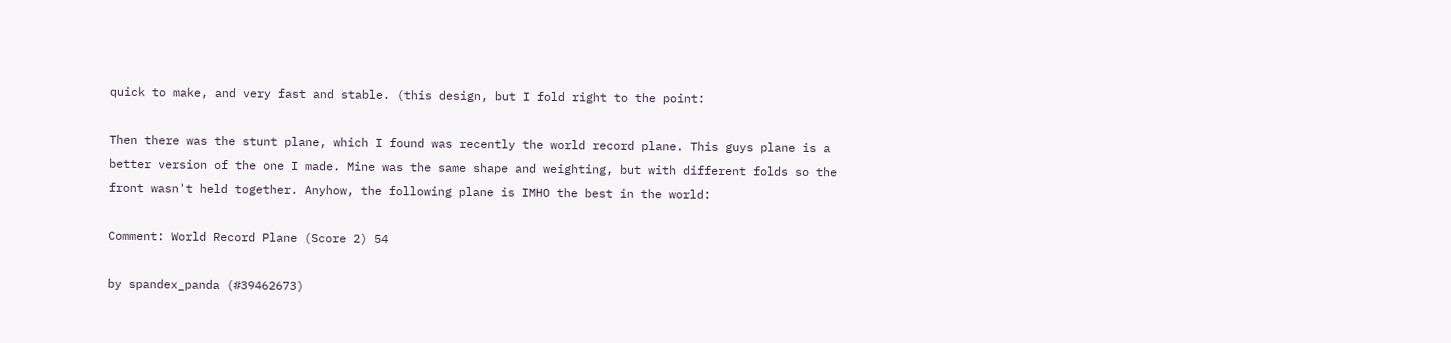quick to make, and very fast and stable. (this design, but I fold right to the point:

Then there was the stunt plane, which I found was recently the world record plane. This guys plane is a better version of the one I made. Mine was the same shape and weighting, but with different folds so the front wasn't held together. Anyhow, the following plane is IMHO the best in the world:

Comment: World Record Plane (Score 2) 54

by spandex_panda (#39462673)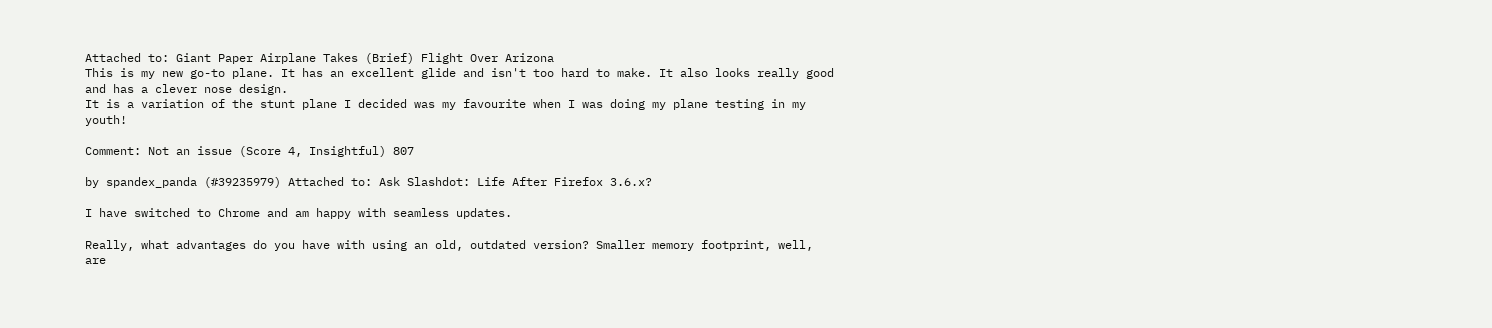Attached to: Giant Paper Airplane Takes (Brief) Flight Over Arizona
This is my new go-to plane. It has an excellent glide and isn't too hard to make. It also looks really good and has a clever nose design.
It is a variation of the stunt plane I decided was my favourite when I was doing my plane testing in my youth!

Comment: Not an issue (Score 4, Insightful) 807

by spandex_panda (#39235979) Attached to: Ask Slashdot: Life After Firefox 3.6.x?

I have switched to Chrome and am happy with seamless updates.

Really, what advantages do you have with using an old, outdated version? Smaller memory footprint, well, are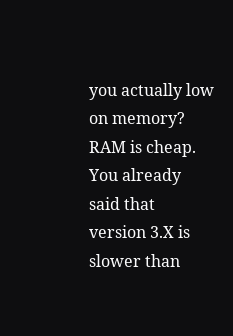you actually low on memory? RAM is cheap. You already said that version 3.X is slower than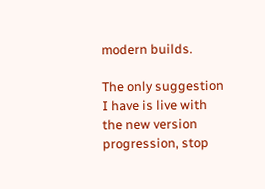modern builds.

The only suggestion I have is live with the new version progression, stop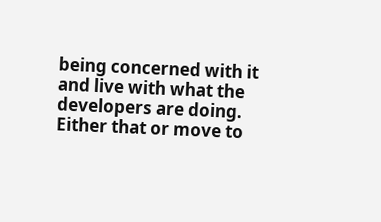being concerned with it and live with what the developers are doing. Either that or move to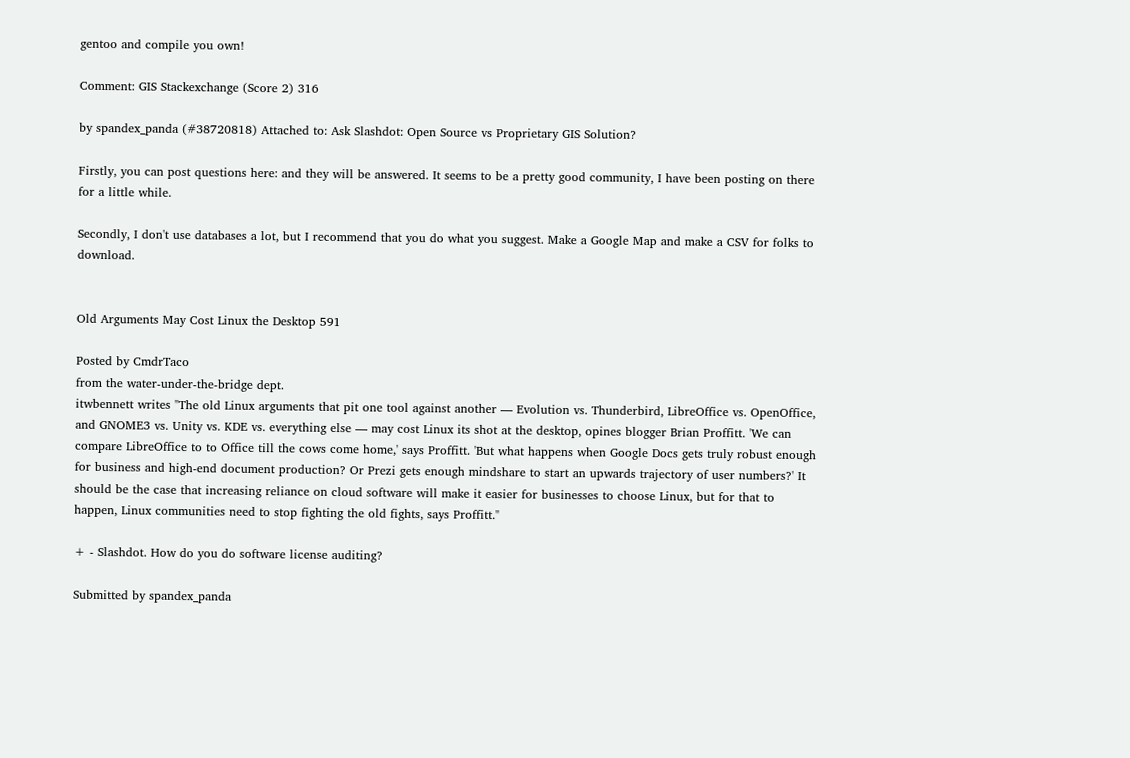gentoo and compile you own!

Comment: GIS Stackexchange (Score 2) 316

by spandex_panda (#38720818) Attached to: Ask Slashdot: Open Source vs Proprietary GIS Solution?

Firstly, you can post questions here: and they will be answered. It seems to be a pretty good community, I have been posting on there for a little while.

Secondly, I don't use databases a lot, but I recommend that you do what you suggest. Make a Google Map and make a CSV for folks to download.


Old Arguments May Cost Linux the Desktop 591

Posted by CmdrTaco
from the water-under-the-bridge dept.
itwbennett writes "The old Linux arguments that pit one tool against another — Evolution vs. Thunderbird, LibreOffice vs. OpenOffice, and GNOME3 vs. Unity vs. KDE vs. everything else — may cost Linux its shot at the desktop, opines blogger Brian Proffitt. 'We can compare LibreOffice to to Office till the cows come home,' says Proffitt. 'But what happens when Google Docs gets truly robust enough for business and high-end document production? Or Prezi gets enough mindshare to start an upwards trajectory of user numbers?' It should be the case that increasing reliance on cloud software will make it easier for businesses to choose Linux, but for that to happen, Linux communities need to stop fighting the old fights, says Proffitt."

+ - Slashdot. How do you do software license auditing?

Submitted by spandex_panda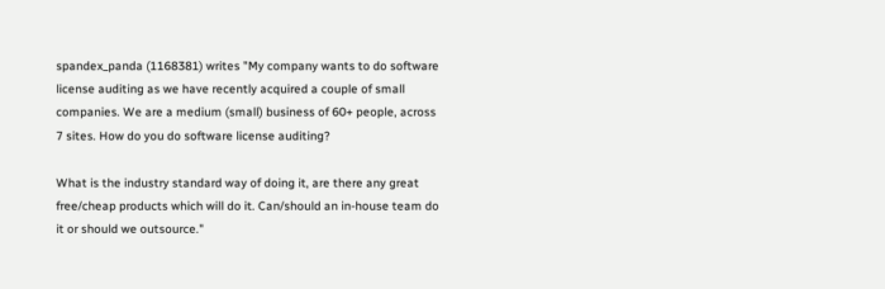spandex_panda (1168381) writes "My company wants to do software license auditing as we have recently acquired a couple of small companies. We are a medium (small) business of 60+ people, across 7 sites. How do you do software license auditing?

What is the industry standard way of doing it, are there any great free/cheap products which will do it. Can/should an in-house team do it or should we outsource."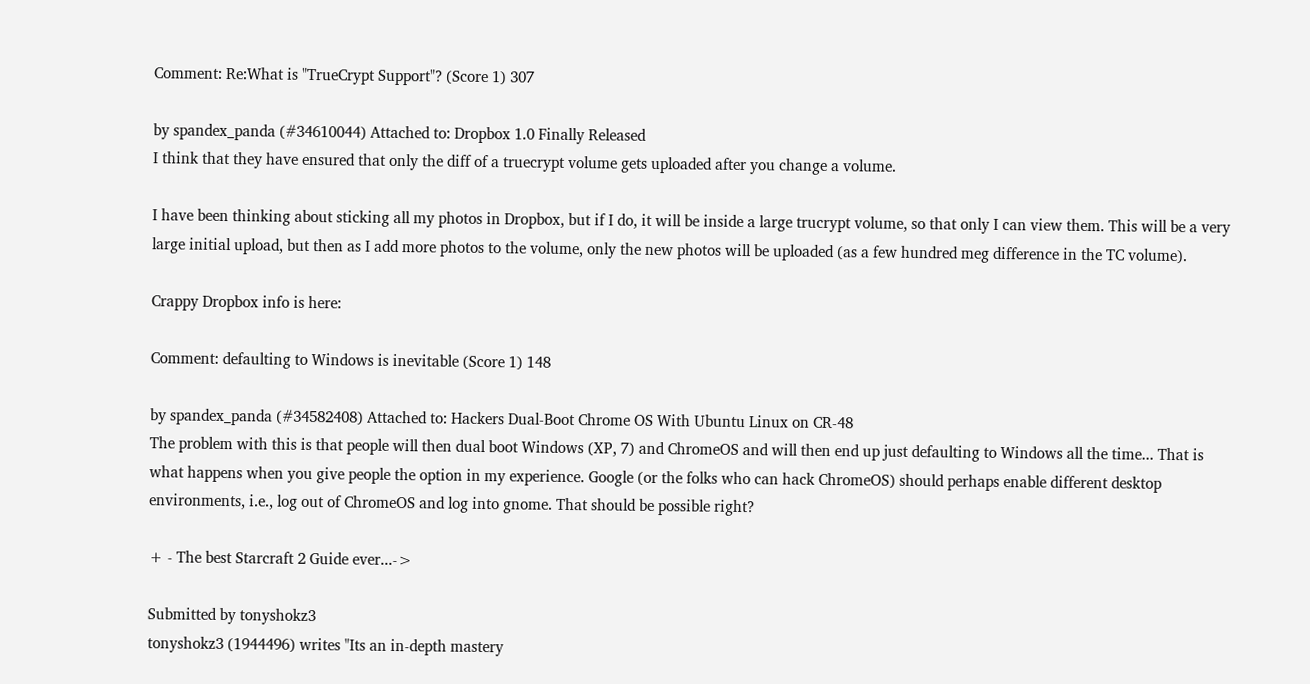Comment: Re:What is "TrueCrypt Support"? (Score 1) 307

by spandex_panda (#34610044) Attached to: Dropbox 1.0 Finally Released
I think that they have ensured that only the diff of a truecrypt volume gets uploaded after you change a volume.

I have been thinking about sticking all my photos in Dropbox, but if I do, it will be inside a large trucrypt volume, so that only I can view them. This will be a very large initial upload, but then as I add more photos to the volume, only the new photos will be uploaded (as a few hundred meg difference in the TC volume).

Crappy Dropbox info is here:

Comment: defaulting to Windows is inevitable (Score 1) 148

by spandex_panda (#34582408) Attached to: Hackers Dual-Boot Chrome OS With Ubuntu Linux on CR-48
The problem with this is that people will then dual boot Windows (XP, 7) and ChromeOS and will then end up just defaulting to Windows all the time... That is what happens when you give people the option in my experience. Google (or the folks who can hack ChromeOS) should perhaps enable different desktop environments, i.e., log out of ChromeOS and log into gnome. That should be possible right?

+ - The best Starcraft 2 Guide ever...->

Submitted by tonyshokz3
tonyshokz3 (1944496) writes "Its an in-depth mastery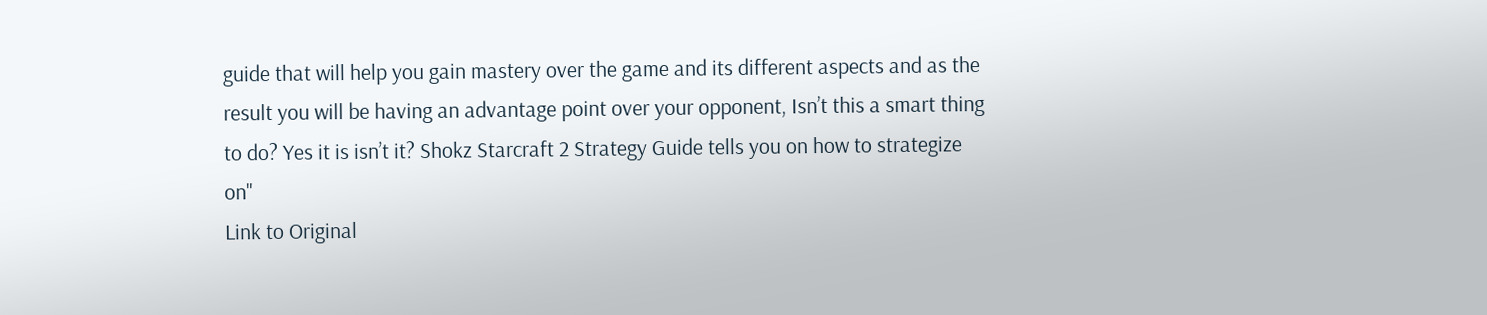guide that will help you gain mastery over the game and its different aspects and as the result you will be having an advantage point over your opponent, Isn’t this a smart thing to do? Yes it is isn’t it? Shokz Starcraft 2 Strategy Guide tells you on how to strategize on"
Link to Original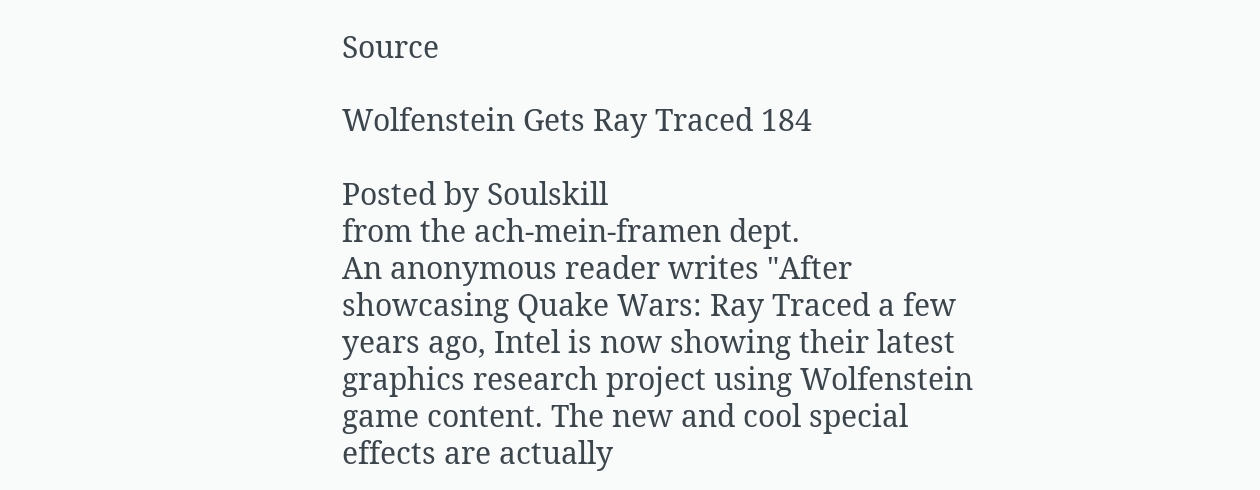Source

Wolfenstein Gets Ray Traced 184

Posted by Soulskill
from the ach-mein-framen dept.
An anonymous reader writes "After showcasing Quake Wars: Ray Traced a few years ago, Intel is now showing their latest graphics research project using Wolfenstein game content. The new and cool special effects are actually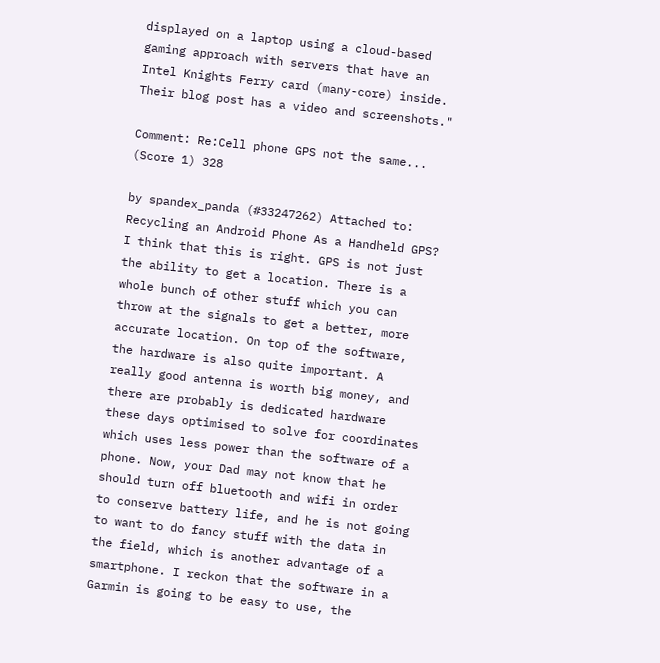displayed on a laptop using a cloud-based gaming approach with servers that have an Intel Knights Ferry card (many-core) inside. Their blog post has a video and screenshots."

Comment: Re:Cell phone GPS not the same... (Score 1) 328

by spandex_panda (#33247262) Attached to: Recycling an Android Phone As a Handheld GPS?
I think that this is right. GPS is not just the ability to get a location. There is a whole bunch of other stuff which you can throw at the signals to get a better, more accurate location. On top of the software, the hardware is also quite important. A really good antenna is worth big money, and there are probably is dedicated hardware these days optimised to solve for coordinates which uses less power than the software of a phone. Now, your Dad may not know that he should turn off bluetooth and wifi in order to conserve battery life, and he is not going to want to do fancy stuff with the data in the field, which is another advantage of a smartphone. I reckon that the software in a Garmin is going to be easy to use, the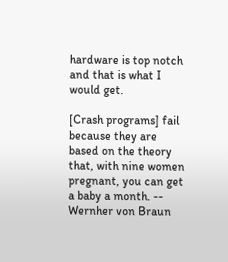hardware is top notch and that is what I would get.

[Crash programs] fail because they are based on the theory that, with nine women pregnant, you can get a baby a month. -- Wernher von Braun